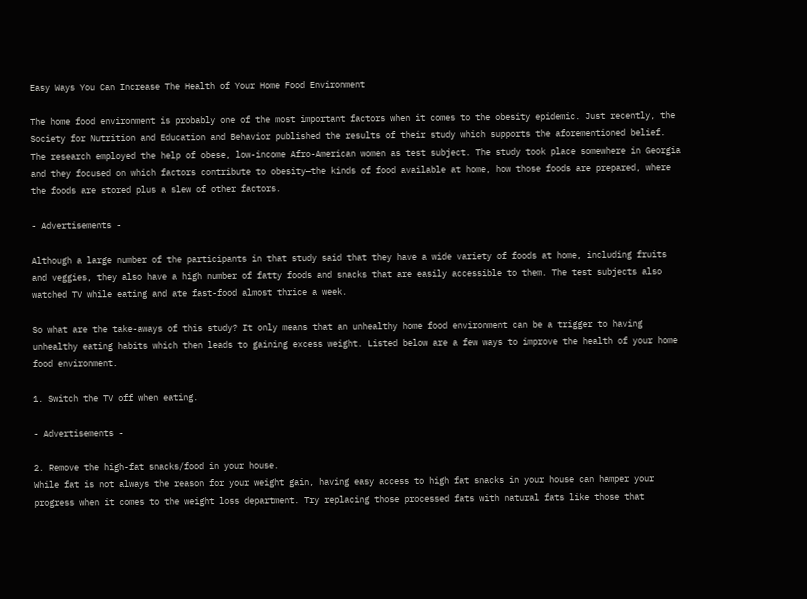Easy Ways You Can Increase The Health of Your Home Food Environment

The home food environment is probably one of the most important factors when it comes to the obesity epidemic. Just recently, the Society for Nutrition and Education and Behavior published the results of their study which supports the aforementioned belief. The research employed the help of obese, low-income Afro-American women as test subject. The study took place somewhere in Georgia and they focused on which factors contribute to obesity—the kinds of food available at home, how those foods are prepared, where the foods are stored plus a slew of other factors.

- Advertisements -

Although a large number of the participants in that study said that they have a wide variety of foods at home, including fruits and veggies, they also have a high number of fatty foods and snacks that are easily accessible to them. The test subjects also watched TV while eating and ate fast-food almost thrice a week.

So what are the take-aways of this study? It only means that an unhealthy home food environment can be a trigger to having unhealthy eating habits which then leads to gaining excess weight. Listed below are a few ways to improve the health of your home food environment.

1. Switch the TV off when eating.

- Advertisements -

2. Remove the high-fat snacks/food in your house.
While fat is not always the reason for your weight gain, having easy access to high fat snacks in your house can hamper your progress when it comes to the weight loss department. Try replacing those processed fats with natural fats like those that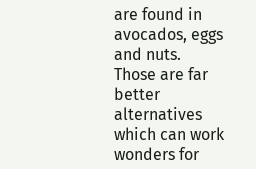are found in avocados, eggs and nuts. Those are far better alternatives which can work wonders for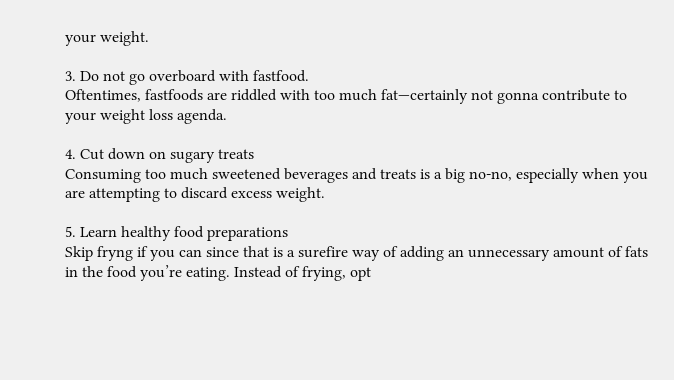your weight.

3. Do not go overboard with fastfood.
Oftentimes, fastfoods are riddled with too much fat—certainly not gonna contribute to your weight loss agenda.

4. Cut down on sugary treats
Consuming too much sweetened beverages and treats is a big no-no, especially when you are attempting to discard excess weight.

5. Learn healthy food preparations
Skip fryng if you can since that is a surefire way of adding an unnecessary amount of fats in the food you’re eating. Instead of frying, opt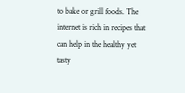to bake or grill foods. The internet is rich in recipes that can help in the healthy yet tasty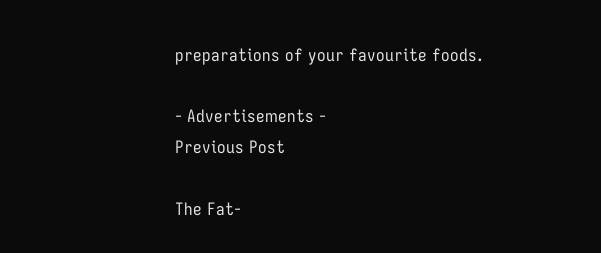preparations of your favourite foods.

- Advertisements -
Previous Post

The Fat-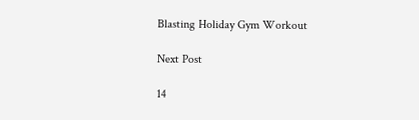Blasting Holiday Gym Workout

Next Post

14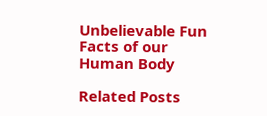Unbelievable Fun Facts of our Human Body

Related Posts